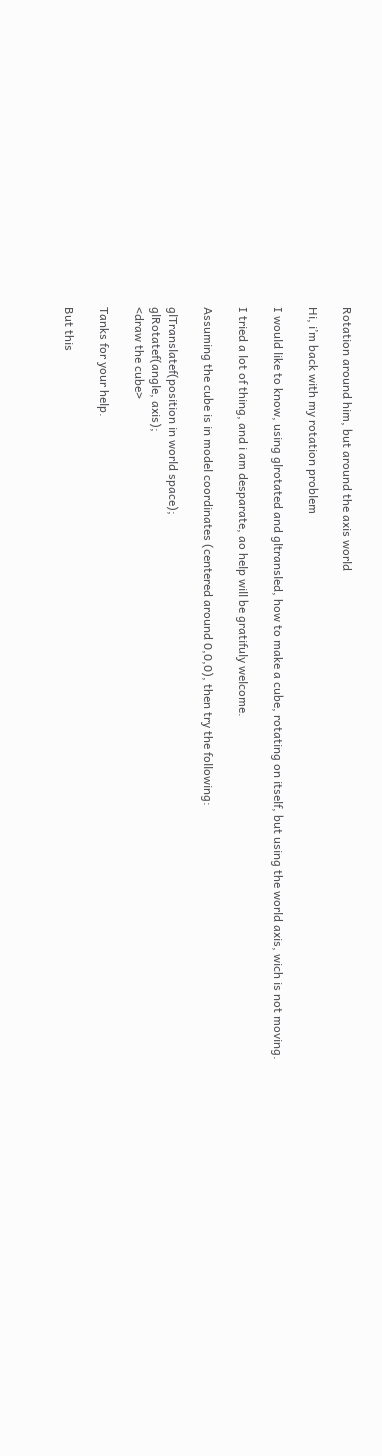Rotation around him, but around the axis world

Hi, i’m back with my rotation problem

I would like to know, using glrotated and gltransled, how to make a cube, rotating on itself, but using the world axis, wich is not moving.

I tried a lot of thing, and i am desparate, ao help will be gratifuly welcome.

Assuming the cube is in model coordinates (centered around 0,0,0), then try the following:

glTranslatef(position in world space);
glRotatef(angle, axis);
<draw the cube>

Tanks for your help.

But this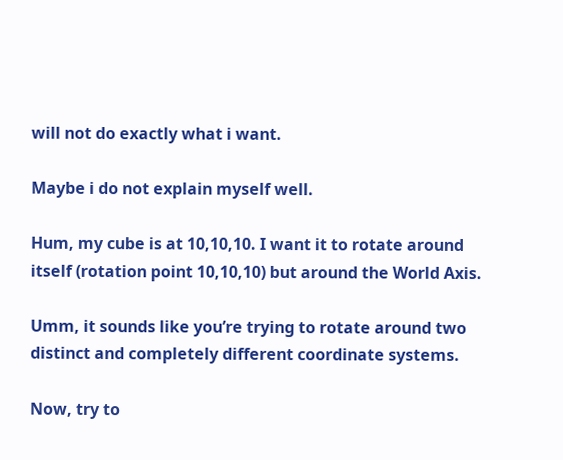will not do exactly what i want.

Maybe i do not explain myself well.

Hum, my cube is at 10,10,10. I want it to rotate around itself (rotation point 10,10,10) but around the World Axis.

Umm, it sounds like you’re trying to rotate around two distinct and completely different coordinate systems.

Now, try to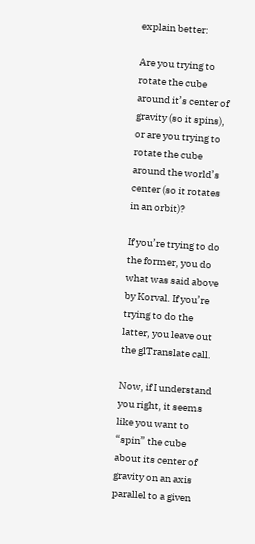explain better:

Are you trying to rotate the cube around it’s center of gravity (so it spins), or are you trying to rotate the cube around the world’s center (so it rotates in an orbit)?

If you’re trying to do the former, you do what was said above by Korval. If you’re trying to do the latter, you leave out the glTranslate call.

Now, if I understand you right, it seems like you want to “spin” the cube about its center of gravity on an axis parallel to a given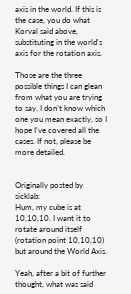axis in the world. If this is the case, you do what Korval said above, substituting in the world’s axis for the rotation axis.

Those are the three possible things I can glean from what you are trying to say. I don’t know which one you mean exactly, so I hope I’ve covered all the cases. If not, please be more detailed.


Originally posted by sicklab:
Hum, my cube is at 10,10,10. I want it to rotate around itself (rotation point 10,10,10) but around the World Axis.

Yeah, after a bit of further thought, what was said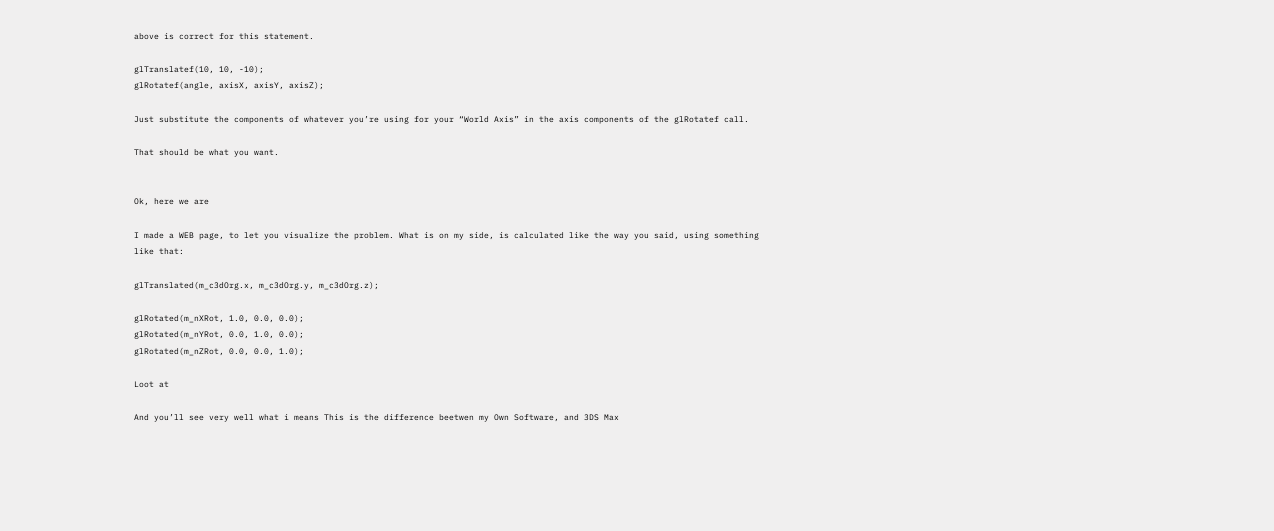above is correct for this statement.

glTranslatef(10, 10, -10);
glRotatef(angle, axisX, axisY, axisZ);

Just substitute the components of whatever you’re using for your “World Axis” in the axis components of the glRotatef call.

That should be what you want.


Ok, here we are

I made a WEB page, to let you visualize the problem. What is on my side, is calculated like the way you said, using something like that:

glTranslated(m_c3dOrg.x, m_c3dOrg.y, m_c3dOrg.z);

glRotated(m_nXRot, 1.0, 0.0, 0.0);
glRotated(m_nYRot, 0.0, 1.0, 0.0);
glRotated(m_nZRot, 0.0, 0.0, 1.0);

Loot at

And you’ll see very well what i means This is the difference beetwen my Own Software, and 3DS Max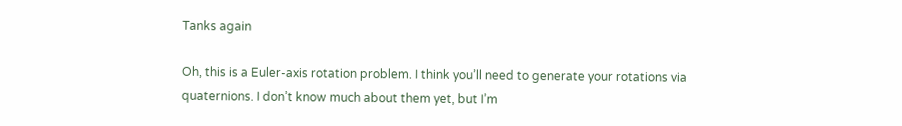Tanks again

Oh, this is a Euler-axis rotation problem. I think you’ll need to generate your rotations via quaternions. I don’t know much about them yet, but I’m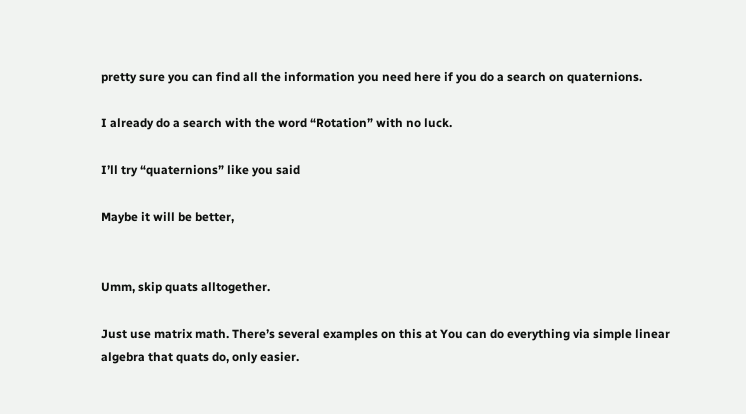pretty sure you can find all the information you need here if you do a search on quaternions.

I already do a search with the word “Rotation” with no luck.

I’ll try “quaternions” like you said

Maybe it will be better,


Umm, skip quats alltogether.

Just use matrix math. There’s several examples on this at You can do everything via simple linear algebra that quats do, only easier.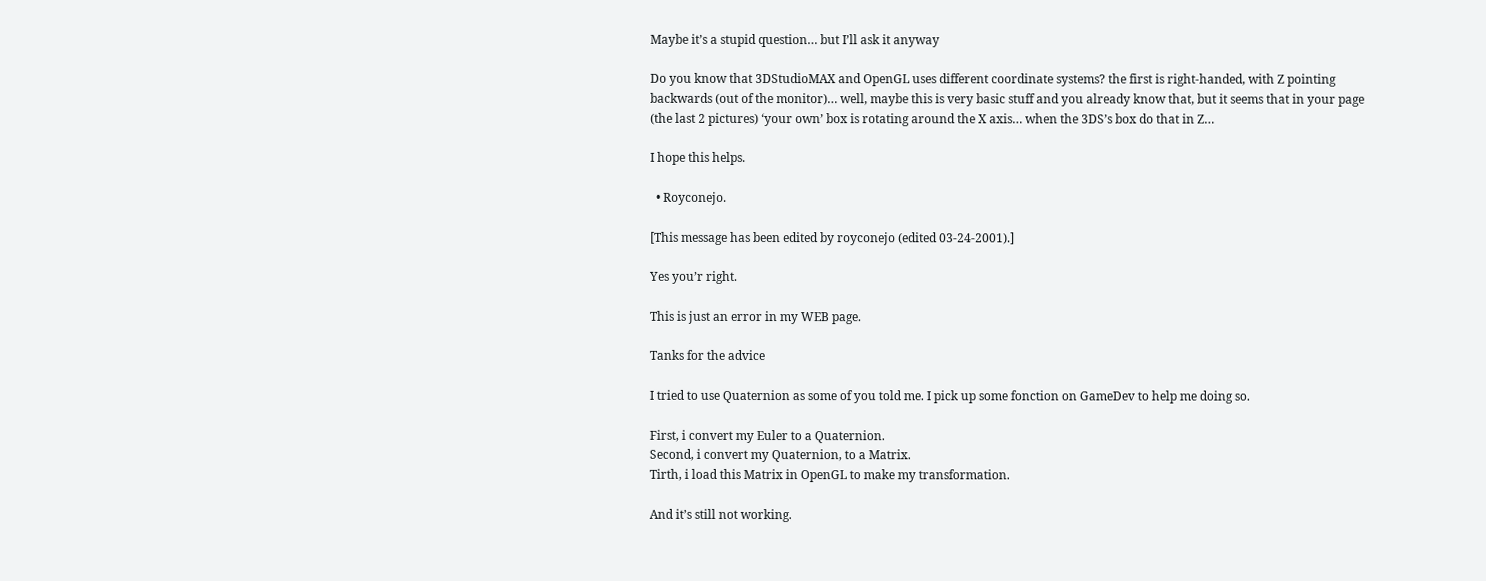Maybe it’s a stupid question… but I’ll ask it anyway

Do you know that 3DStudioMAX and OpenGL uses different coordinate systems? the first is right-handed, with Z pointing backwards (out of the monitor)… well, maybe this is very basic stuff and you already know that, but it seems that in your page (the last 2 pictures) ‘your own’ box is rotating around the X axis… when the 3DS’s box do that in Z…

I hope this helps.

  • Royconejo.

[This message has been edited by royconejo (edited 03-24-2001).]

Yes you’r right.

This is just an error in my WEB page.

Tanks for the advice

I tried to use Quaternion as some of you told me. I pick up some fonction on GameDev to help me doing so.

First, i convert my Euler to a Quaternion.
Second, i convert my Quaternion, to a Matrix.
Tirth, i load this Matrix in OpenGL to make my transformation.

And it’s still not working.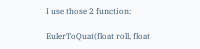I use those 2 function:

EulerToQuat(float roll, float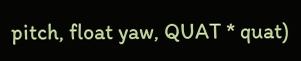pitch, float yaw, QUAT * quat)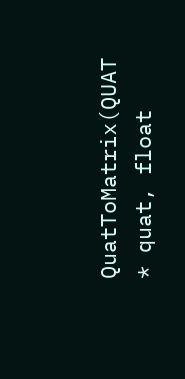QuatToMatrix(QUAT * quat, float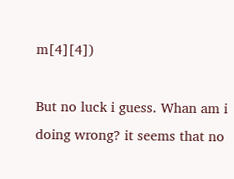m[4][4])

But no luck i guess. Whan am i doing wrong? it seems that no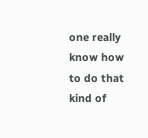one really know how to do that kind of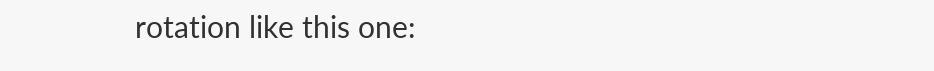rotation like this one: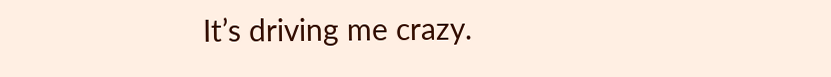It’s driving me crazy.